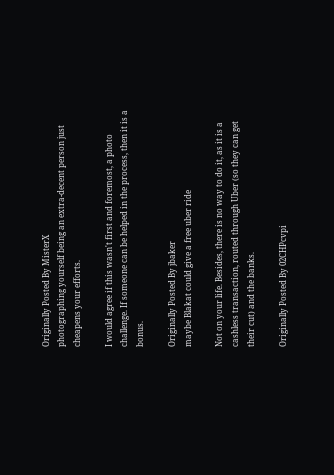Originally Posted By MisterX
photographing yourself being an extra-decent person just cheapens your efforts.

I would agree if this wasn't first and foremost, a photo challenge. If someone can be helped in the process, then it is a bonus.

Originally Posted By jbaker
maybe Blakat could give a free uber ride

Not on your life. Besides, there is no way to do it, as it is a cashless transaction, routed through Uber (so they can get their cut) and the banks.

Originally Posted By 02CHPcvpi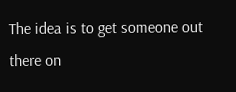The idea is to get someone out there on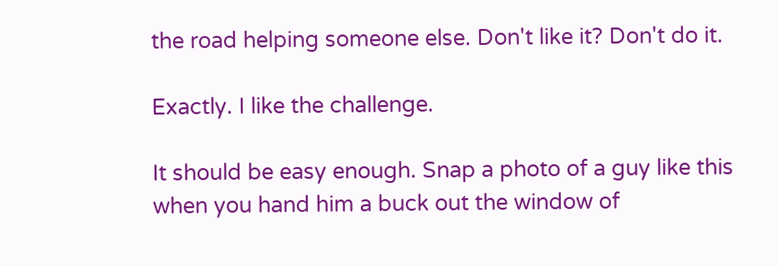the road helping someone else. Don't like it? Don't do it.

Exactly. I like the challenge.

It should be easy enough. Snap a photo of a guy like this when you hand him a buck out the window of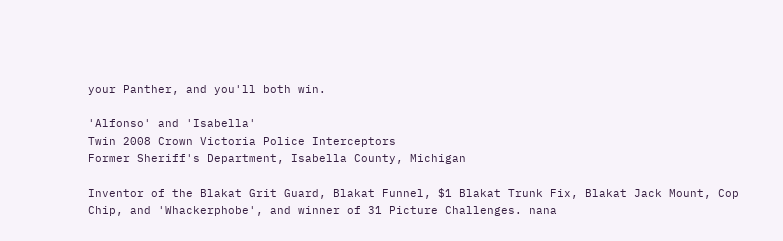your Panther, and you'll both win.

'Alfonso' and 'Isabella'
Twin 2008 Crown Victoria Police Interceptors
Former Sheriff's Department, Isabella County, Michigan

Inventor of the Blakat Grit Guard, Blakat Funnel, $1 Blakat Trunk Fix, Blakat Jack Mount, Cop Chip, and 'Whackerphobe', and winner of 31 Picture Challenges. nana